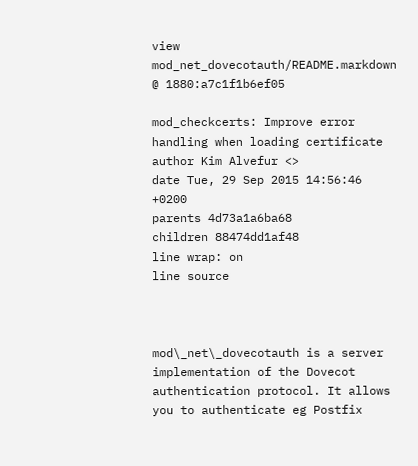view mod_net_dovecotauth/README.markdown @ 1880:a7c1f1b6ef05

mod_checkcerts: Improve error handling when loading certificate
author Kim Alvefur <>
date Tue, 29 Sep 2015 14:56:46 +0200
parents 4d73a1a6ba68
children 88474dd1af48
line wrap: on
line source



mod\_net\_dovecotauth is a server implementation of the Dovecot
authentication protocol. It allows you to authenticate eg Postfix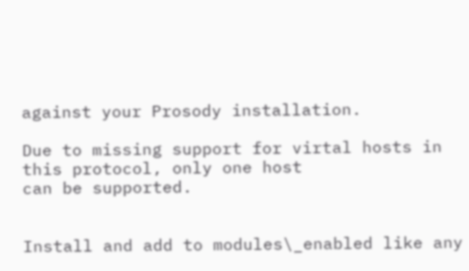against your Prosody installation.

Due to missing support for virtal hosts in this protocol, only one host
can be supported.


Install and add to modules\_enabled like any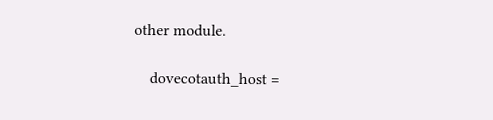other module.

    dovecotauth_host =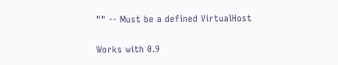"" -- Must be a defined VirtualHost


Works with 0.9